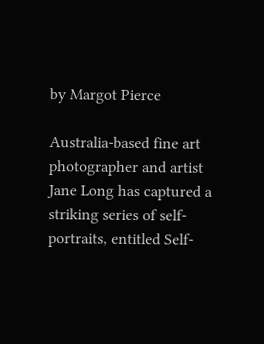by Margot Pierce

Australia-based fine art photographer and artist Jane Long has captured a striking series of self-portraits, entitled Self-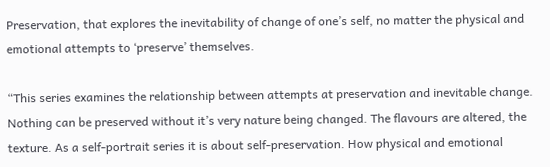Preservation, that explores the inevitability of change of one’s self, no matter the physical and emotional attempts to ‘preserve’ themselves.

“This series examines the relationship between attempts at preservation and inevitable change. Nothing can be preserved without it’s very nature being changed. The flavours are altered, the texture. As a self-portrait series it is about self-preservation. How physical and emotional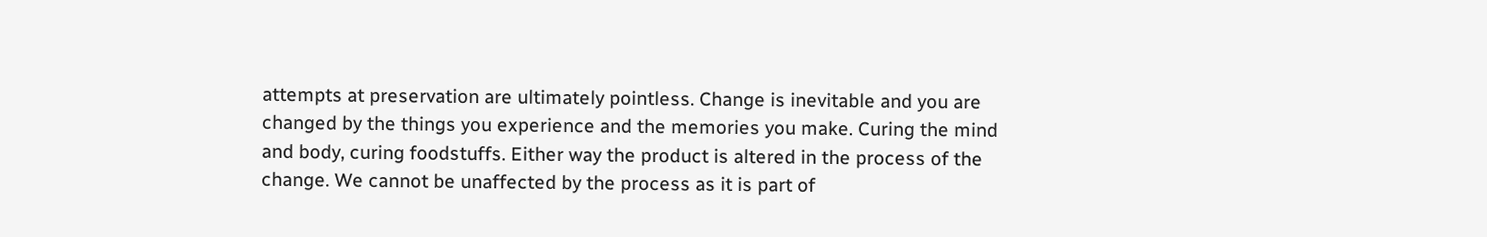attempts at preservation are ultimately pointless. Change is inevitable and you are changed by the things you experience and the memories you make. Curing the mind and body, curing foodstuffs. Either way the product is altered in the process of the change. We cannot be unaffected by the process as it is part of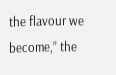the flavour we become,” the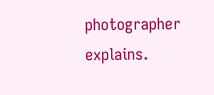photographer explains.